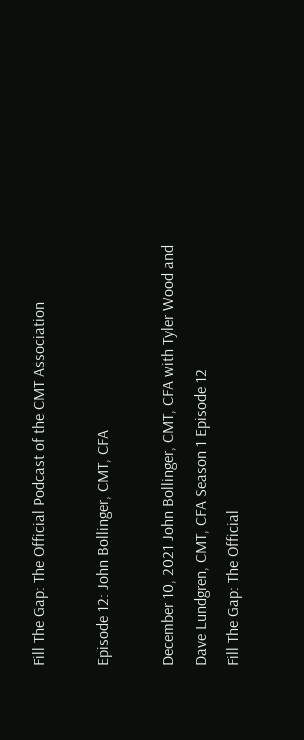Fill The Gap: The Official Podcast of the CMT Association

Episode 12: John Bollinger, CMT, CFA

December 10, 2021 John Bollinger, CMT, CFA with Tyler Wood and Dave Lundgren, CMT, CFA Season 1 Episode 12
Fill The Gap: The Official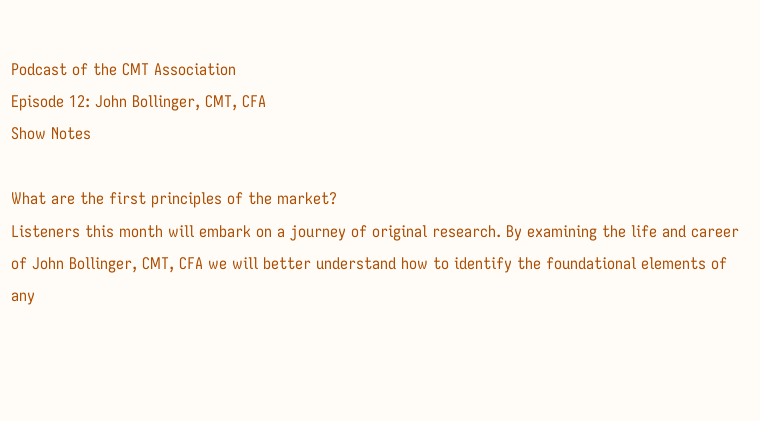Podcast of the CMT Association
Episode 12: John Bollinger, CMT, CFA
Show Notes

What are the first principles of the market?
Listeners this month will embark on a journey of original research. By examining the life and career of John Bollinger, CMT, CFA we will better understand how to identify the foundational elements of any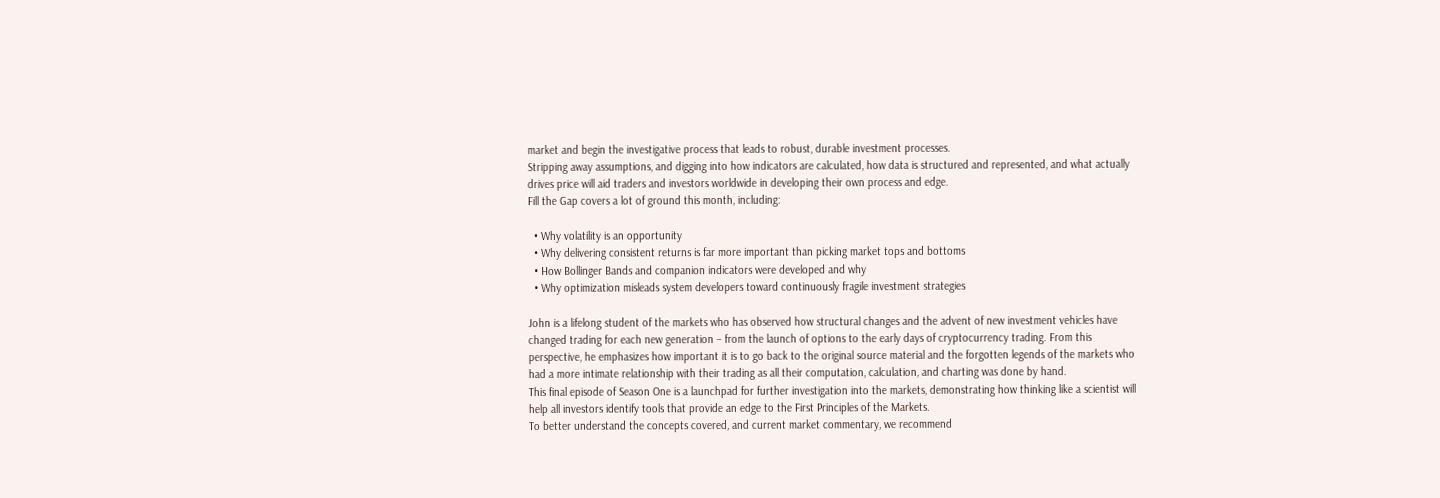market and begin the investigative process that leads to robust, durable investment processes.
Stripping away assumptions, and digging into how indicators are calculated, how data is structured and represented, and what actually drives price will aid traders and investors worldwide in developing their own process and edge.
Fill the Gap covers a lot of ground this month, including:

  • Why volatility is an opportunity
  • Why delivering consistent returns is far more important than picking market tops and bottoms
  • How Bollinger Bands and companion indicators were developed and why
  • Why optimization misleads system developers toward continuously fragile investment strategies

John is a lifelong student of the markets who has observed how structural changes and the advent of new investment vehicles have changed trading for each new generation – from the launch of options to the early days of cryptocurrency trading. From this perspective, he emphasizes how important it is to go back to the original source material and the forgotten legends of the markets who had a more intimate relationship with their trading as all their computation, calculation, and charting was done by hand.
This final episode of Season One is a launchpad for further investigation into the markets, demonstrating how thinking like a scientist will help all investors identify tools that provide an edge to the First Principles of the Markets.
To better understand the concepts covered, and current market commentary, we recommend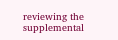reviewing the supplemental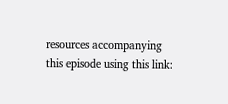resources accompanying this episode using this link: